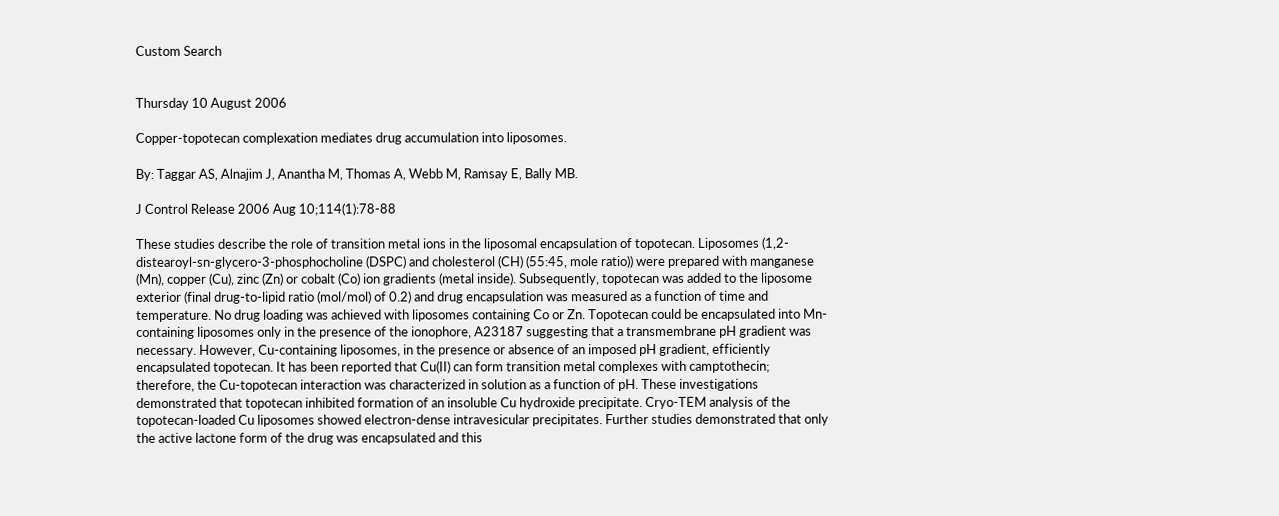Custom Search


Thursday 10 August 2006

Copper-topotecan complexation mediates drug accumulation into liposomes.

By: Taggar AS, Alnajim J, Anantha M, Thomas A, Webb M, Ramsay E, Bally MB.

J Control Release 2006 Aug 10;114(1):78-88

These studies describe the role of transition metal ions in the liposomal encapsulation of topotecan. Liposomes (1,2-distearoyl-sn-glycero-3-phosphocholine (DSPC) and cholesterol (CH) (55:45, mole ratio)) were prepared with manganese (Mn), copper (Cu), zinc (Zn) or cobalt (Co) ion gradients (metal inside). Subsequently, topotecan was added to the liposome exterior (final drug-to-lipid ratio (mol/mol) of 0.2) and drug encapsulation was measured as a function of time and temperature. No drug loading was achieved with liposomes containing Co or Zn. Topotecan could be encapsulated into Mn-containing liposomes only in the presence of the ionophore, A23187 suggesting that a transmembrane pH gradient was necessary. However, Cu-containing liposomes, in the presence or absence of an imposed pH gradient, efficiently encapsulated topotecan. It has been reported that Cu(II) can form transition metal complexes with camptothecin; therefore, the Cu-topotecan interaction was characterized in solution as a function of pH. These investigations demonstrated that topotecan inhibited formation of an insoluble Cu hydroxide precipitate. Cryo-TEM analysis of the topotecan-loaded Cu liposomes showed electron-dense intravesicular precipitates. Further studies demonstrated that only the active lactone form of the drug was encapsulated and this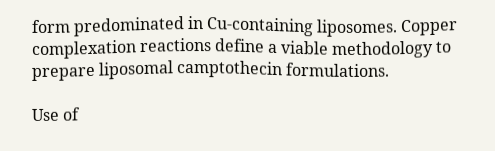form predominated in Cu-containing liposomes. Copper complexation reactions define a viable methodology to prepare liposomal camptothecin formulations.

Use of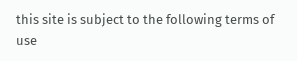this site is subject to the following terms of use